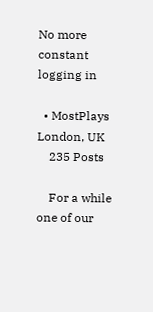No more constant logging in

  • MostPlays London, UK
    235 Posts

    For a while one of our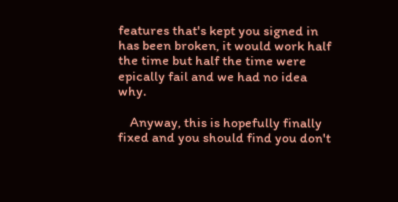features that's kept you signed in has been broken, it would work half the time but half the time were epically fail and we had no idea why.

    Anyway, this is hopefully finally fixed and you should find you don't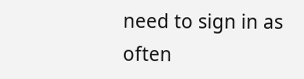need to sign in as often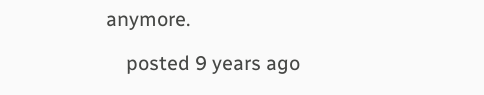anymore.

    posted 9 years ago